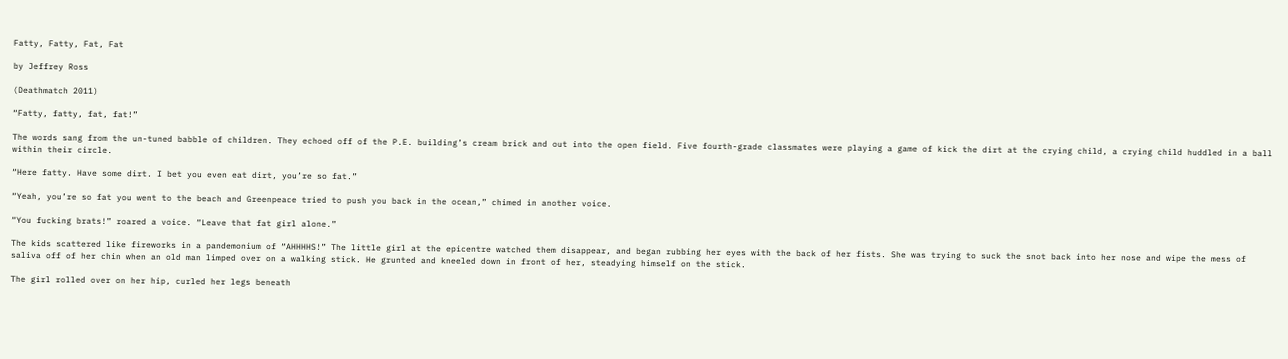Fatty, Fatty, Fat, Fat

by Jeffrey Ross

(Deathmatch 2011)

“Fatty, fatty, fat, fat!”

The words sang from the un-tuned babble of children. They echoed off of the P.E. building’s cream brick and out into the open field. Five fourth-grade classmates were playing a game of kick the dirt at the crying child, a crying child huddled in a ball within their circle.

“Here fatty. Have some dirt. I bet you even eat dirt, you’re so fat.”

“Yeah, you’re so fat you went to the beach and Greenpeace tried to push you back in the ocean,” chimed in another voice.

“You fucking brats!” roared a voice. “Leave that fat girl alone.”

The kids scattered like fireworks in a pandemonium of “AHHHHS!” The little girl at the epicentre watched them disappear, and began rubbing her eyes with the back of her fists. She was trying to suck the snot back into her nose and wipe the mess of saliva off of her chin when an old man limped over on a walking stick. He grunted and kneeled down in front of her, steadying himself on the stick.

The girl rolled over on her hip, curled her legs beneath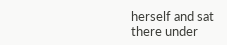herself and sat there under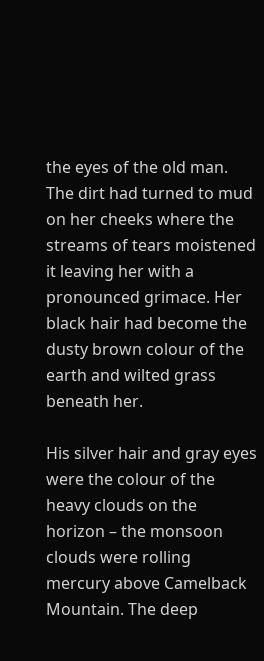the eyes of the old man. The dirt had turned to mud on her cheeks where the streams of tears moistened it leaving her with a pronounced grimace. Her black hair had become the dusty brown colour of the earth and wilted grass beneath her.

His silver hair and gray eyes were the colour of the heavy clouds on the horizon – the monsoon clouds were rolling mercury above Camelback Mountain. The deep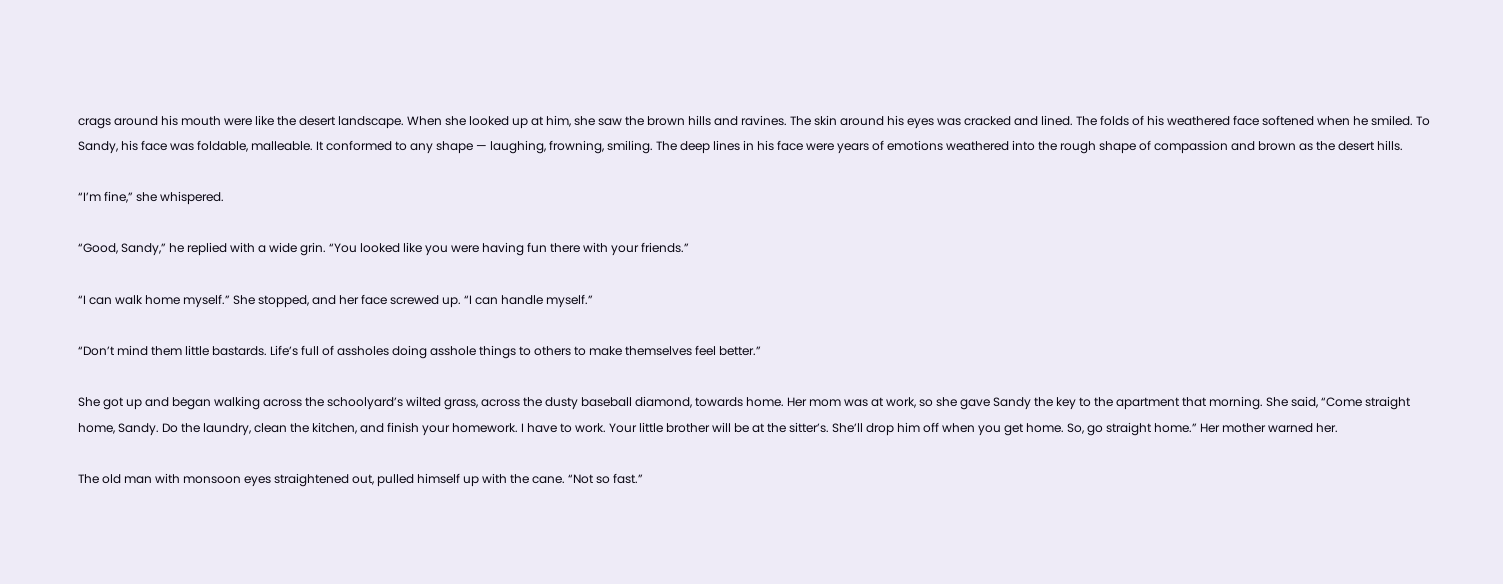crags around his mouth were like the desert landscape. When she looked up at him, she saw the brown hills and ravines. The skin around his eyes was cracked and lined. The folds of his weathered face softened when he smiled. To Sandy, his face was foldable, malleable. It conformed to any shape — laughing, frowning, smiling. The deep lines in his face were years of emotions weathered into the rough shape of compassion and brown as the desert hills.

“I’m fine,” she whispered.

“Good, Sandy,” he replied with a wide grin. “You looked like you were having fun there with your friends.”

“I can walk home myself.” She stopped, and her face screwed up. “I can handle myself.”

“Don’t mind them little bastards. Life’s full of assholes doing asshole things to others to make themselves feel better.”

She got up and began walking across the schoolyard’s wilted grass, across the dusty baseball diamond, towards home. Her mom was at work, so she gave Sandy the key to the apartment that morning. She said, “Come straight home, Sandy. Do the laundry, clean the kitchen, and finish your homework. I have to work. Your little brother will be at the sitter’s. She’ll drop him off when you get home. So, go straight home.” Her mother warned her.

The old man with monsoon eyes straightened out, pulled himself up with the cane. “Not so fast.”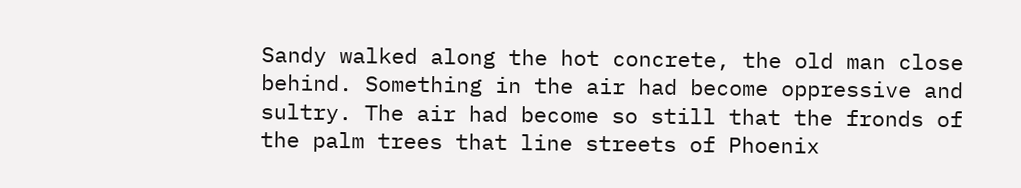Sandy walked along the hot concrete, the old man close behind. Something in the air had become oppressive and sultry. The air had become so still that the fronds of the palm trees that line streets of Phoenix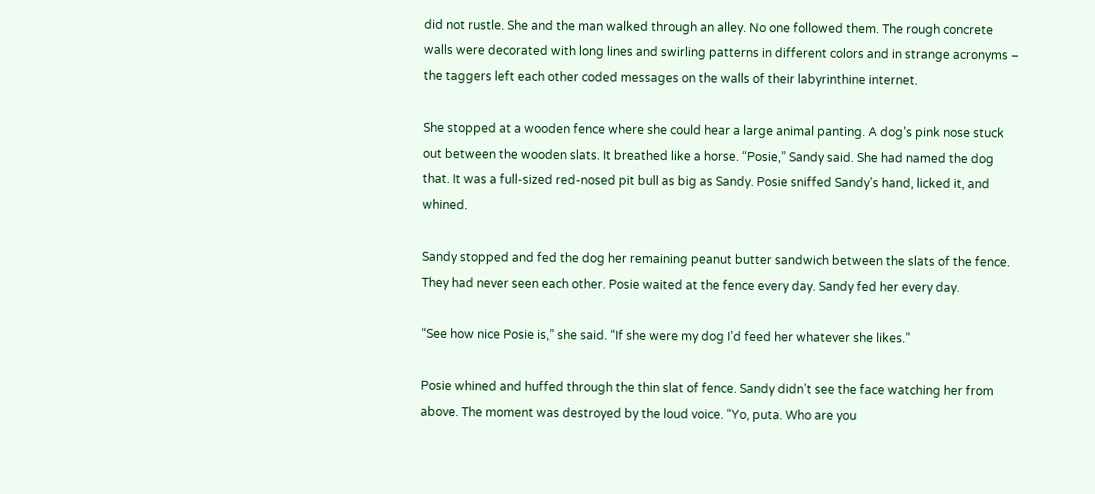did not rustle. She and the man walked through an alley. No one followed them. The rough concrete walls were decorated with long lines and swirling patterns in different colors and in strange acronyms – the taggers left each other coded messages on the walls of their labyrinthine internet.

She stopped at a wooden fence where she could hear a large animal panting. A dog’s pink nose stuck out between the wooden slats. It breathed like a horse. “Posie,” Sandy said. She had named the dog that. It was a full-sized red-nosed pit bull as big as Sandy. Posie sniffed Sandy’s hand, licked it, and whined.

Sandy stopped and fed the dog her remaining peanut butter sandwich between the slats of the fence. They had never seen each other. Posie waited at the fence every day. Sandy fed her every day.

“See how nice Posie is,” she said. “If she were my dog I’d feed her whatever she likes.”

Posie whined and huffed through the thin slat of fence. Sandy didn’t see the face watching her from above. The moment was destroyed by the loud voice. “Yo, puta. Who are you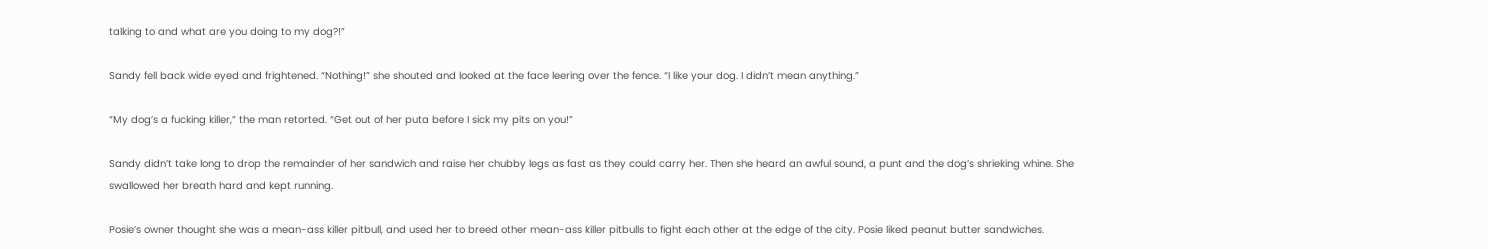talking to and what are you doing to my dog?!”

Sandy fell back wide eyed and frightened. “Nothing!” she shouted and looked at the face leering over the fence. “I like your dog. I didn’t mean anything.”

“My dog’s a fucking killer,” the man retorted. “Get out of her puta before I sick my pits on you!”

Sandy didn’t take long to drop the remainder of her sandwich and raise her chubby legs as fast as they could carry her. Then she heard an awful sound, a punt and the dog’s shrieking whine. She swallowed her breath hard and kept running.

Posie’s owner thought she was a mean-ass killer pitbull, and used her to breed other mean-ass killer pitbulls to fight each other at the edge of the city. Posie liked peanut butter sandwiches.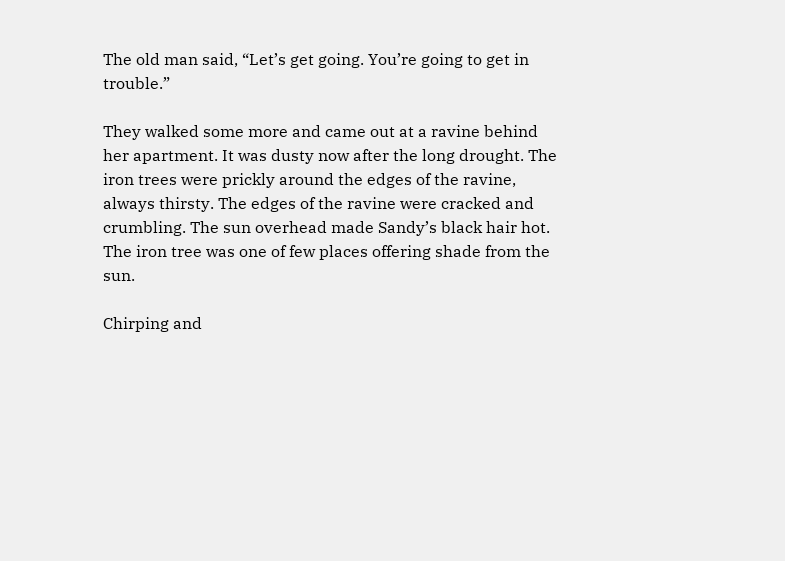The old man said, “Let’s get going. You’re going to get in trouble.”

They walked some more and came out at a ravine behind her apartment. It was dusty now after the long drought. The iron trees were prickly around the edges of the ravine, always thirsty. The edges of the ravine were cracked and crumbling. The sun overhead made Sandy’s black hair hot. The iron tree was one of few places offering shade from the sun.

Chirping and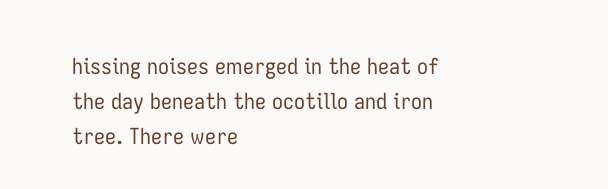hissing noises emerged in the heat of the day beneath the ocotillo and iron tree. There were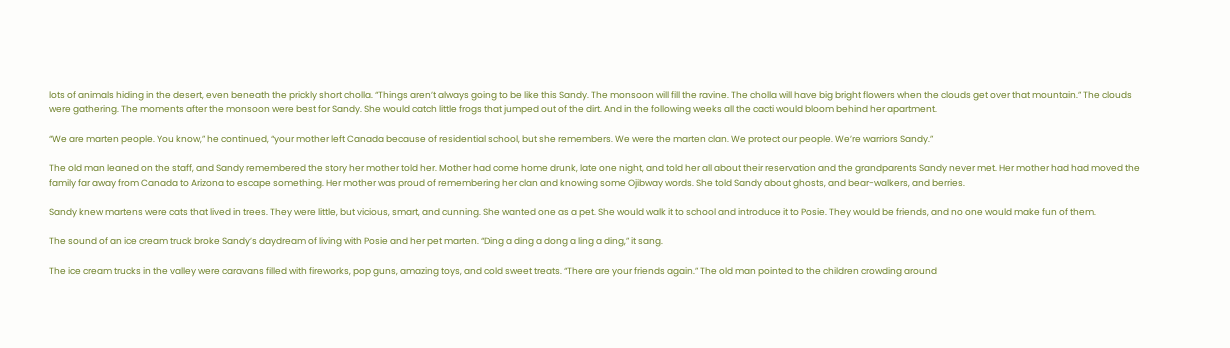lots of animals hiding in the desert, even beneath the prickly short cholla. “Things aren’t always going to be like this Sandy. The monsoon will fill the ravine. The cholla will have big bright flowers when the clouds get over that mountain.” The clouds were gathering. The moments after the monsoon were best for Sandy. She would catch little frogs that jumped out of the dirt. And in the following weeks all the cacti would bloom behind her apartment.

“We are marten people. You know,” he continued, “your mother left Canada because of residential school, but she remembers. We were the marten clan. We protect our people. We’re warriors Sandy.”

The old man leaned on the staff, and Sandy remembered the story her mother told her. Mother had come home drunk, late one night, and told her all about their reservation and the grandparents Sandy never met. Her mother had had moved the family far away from Canada to Arizona to escape something. Her mother was proud of remembering her clan and knowing some Ojibway words. She told Sandy about ghosts, and bear-walkers, and berries.

Sandy knew martens were cats that lived in trees. They were little, but vicious, smart, and cunning. She wanted one as a pet. She would walk it to school and introduce it to Posie. They would be friends, and no one would make fun of them.

The sound of an ice cream truck broke Sandy’s daydream of living with Posie and her pet marten. “Ding a ding a dong a ling a ding,” it sang.

The ice cream trucks in the valley were caravans filled with fireworks, pop guns, amazing toys, and cold sweet treats. “There are your friends again.” The old man pointed to the children crowding around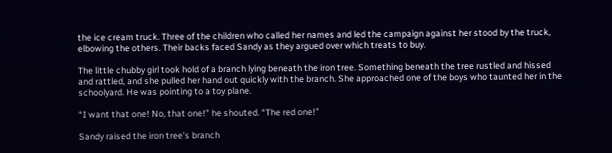the ice cream truck. Three of the children who called her names and led the campaign against her stood by the truck, elbowing the others. Their backs faced Sandy as they argued over which treats to buy.

The little chubby girl took hold of a branch lying beneath the iron tree. Something beneath the tree rustled and hissed and rattled, and she pulled her hand out quickly with the branch. She approached one of the boys who taunted her in the schoolyard. He was pointing to a toy plane.

“I want that one! No, that one!” he shouted. “The red one!”

Sandy raised the iron tree’s branch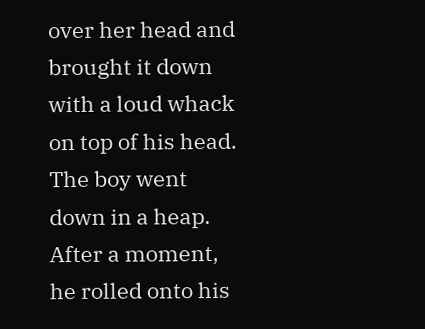over her head and brought it down with a loud whack on top of his head. The boy went down in a heap. After a moment, he rolled onto his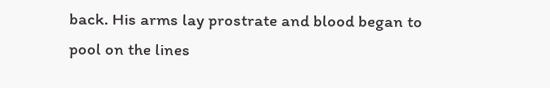back. His arms lay prostrate and blood began to pool on the lines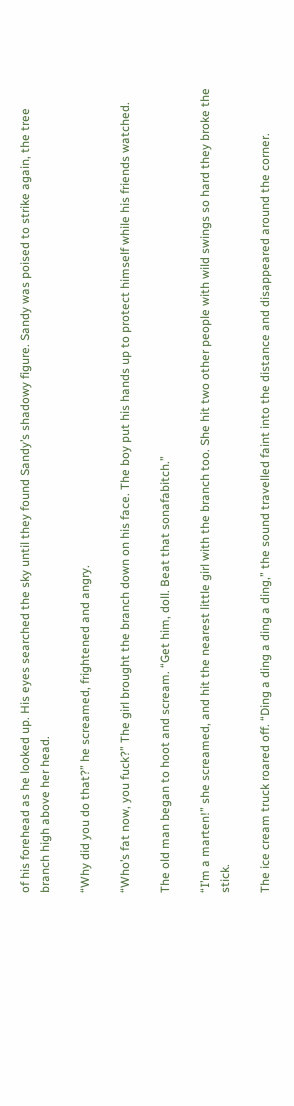of his forehead as he looked up. His eyes searched the sky until they found Sandy’s shadowy figure. Sandy was poised to strike again, the tree branch high above her head.

“Why did you do that?” he screamed, frightened and angry.

“Who’s fat now, you fuck?” The girl brought the branch down on his face. The boy put his hands up to protect himself while his friends watched.

The old man began to hoot and scream. “Get him, doll. Beat that sonafabitch.”

“I’m a marten!” she screamed, and hit the nearest little girl with the branch too. She hit two other people with wild swings so hard they broke the stick.

The ice cream truck roared off. “Ding a ding a ding a ding,” the sound travelled faint into the distance and disappeared around the corner.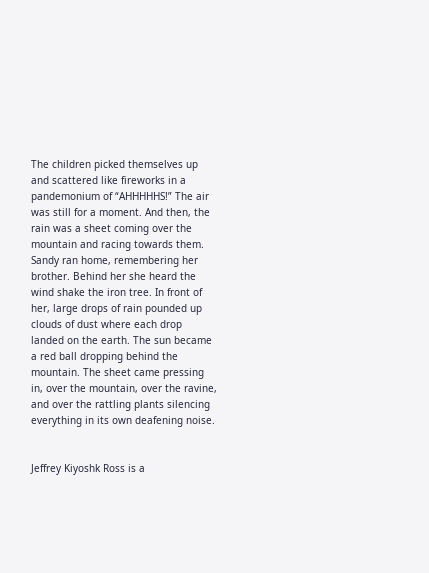The children picked themselves up and scattered like fireworks in a pandemonium of “AHHHHHS!” The air was still for a moment. And then, the rain was a sheet coming over the mountain and racing towards them. Sandy ran home, remembering her brother. Behind her she heard the wind shake the iron tree. In front of her, large drops of rain pounded up clouds of dust where each drop landed on the earth. The sun became a red ball dropping behind the mountain. The sheet came pressing in, over the mountain, over the ravine, and over the rattling plants silencing everything in its own deafening noise.


Jeffrey Kiyoshk Ross is a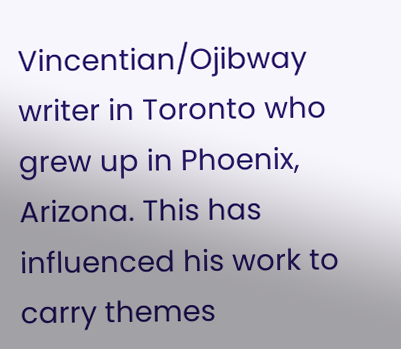Vincentian/Ojibway writer in Toronto who grew up in Phoenix, Arizona. This has influenced his work to carry themes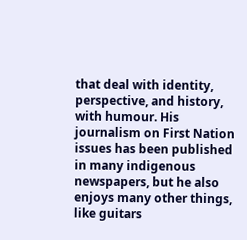that deal with identity, perspective, and history, with humour. His journalism on First Nation issues has been published in many indigenous newspapers, but he also enjoys many other things, like guitars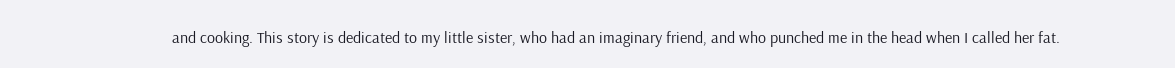and cooking. This story is dedicated to my little sister, who had an imaginary friend, and who punched me in the head when I called her fat.